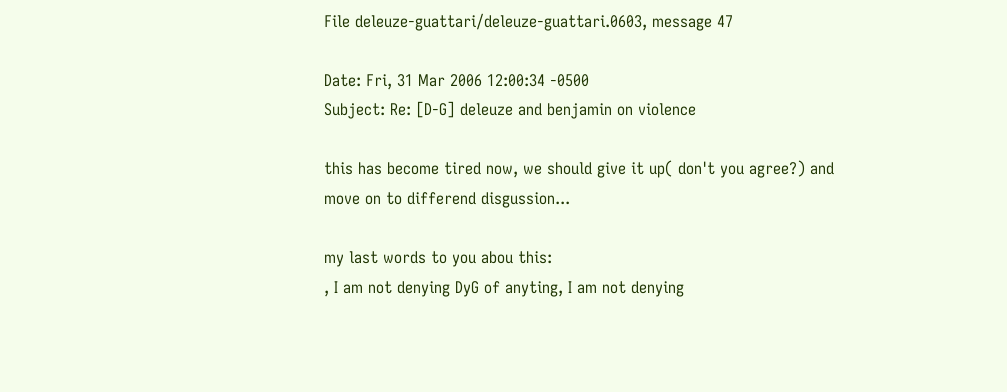File deleuze-guattari/deleuze-guattari.0603, message 47

Date: Fri, 31 Mar 2006 12:00:34 -0500
Subject: Re: [D-G] deleuze and benjamin on violence

this has become tired now, we should give it up( don't you agree?) and
move on to differend disgussion...

my last words to you abou this:
, I am not denying DyG of anyting, I am not denying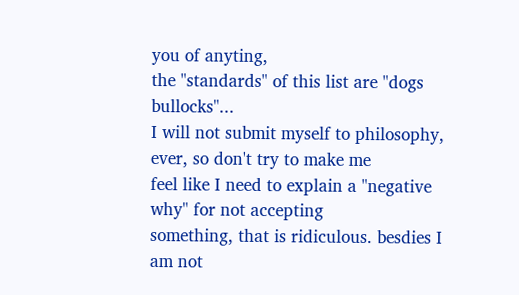you of anyting,
the "standards" of this list are "dogs bullocks"...
I will not submit myself to philosophy, ever, so don't try to make me
feel like I need to explain a "negative why" for not accepting
something, that is ridiculous. besdies I am not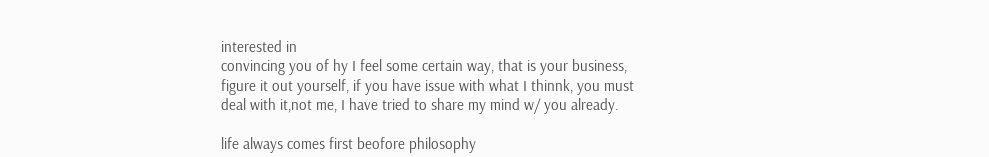interested in
convincing you of hy I feel some certain way, that is your business,
figure it out yourself, if you have issue with what I thinnk, you must
deal with it,not me, I have tried to share my mind w/ you already.

life always comes first beofore philosophy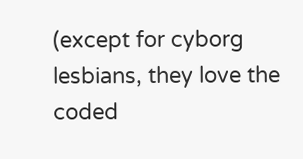(except for cyborg
lesbians, they love the coded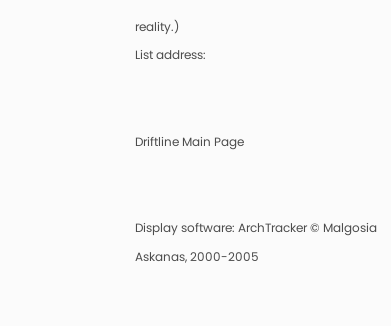reality.)
List address:


Driftline Main Page


Display software: ArchTracker © Malgosia Askanas, 2000-2005